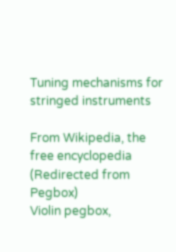Tuning mechanisms for stringed instruments

From Wikipedia, the free encyclopedia
(Redirected from Pegbox)
Violin pegbox,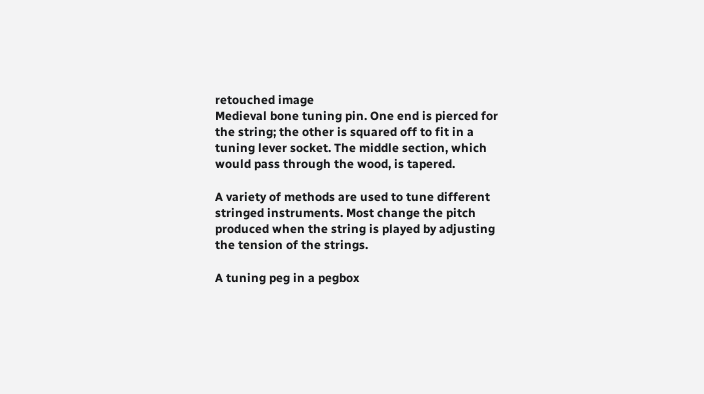retouched image
Medieval bone tuning pin. One end is pierced for the string; the other is squared off to fit in a tuning lever socket. The middle section, which would pass through the wood, is tapered.

A variety of methods are used to tune different stringed instruments. Most change the pitch produced when the string is played by adjusting the tension of the strings.

A tuning peg in a pegbox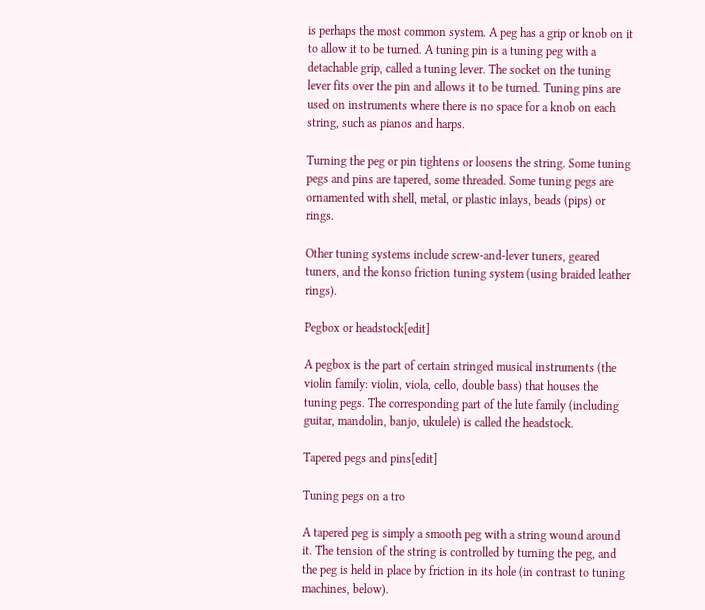is perhaps the most common system. A peg has a grip or knob on it to allow it to be turned. A tuning pin is a tuning peg with a detachable grip, called a tuning lever. The socket on the tuning lever fits over the pin and allows it to be turned. Tuning pins are used on instruments where there is no space for a knob on each string, such as pianos and harps.

Turning the peg or pin tightens or loosens the string. Some tuning pegs and pins are tapered, some threaded. Some tuning pegs are ornamented with shell, metal, or plastic inlays, beads (pips) or rings.

Other tuning systems include screw-and-lever tuners, geared tuners, and the konso friction tuning system (using braided leather rings).

Pegbox or headstock[edit]

A pegbox is the part of certain stringed musical instruments (the violin family: violin, viola, cello, double bass) that houses the tuning pegs. The corresponding part of the lute family (including guitar, mandolin, banjo, ukulele) is called the headstock.

Tapered pegs and pins[edit]

Tuning pegs on a tro

A tapered peg is simply a smooth peg with a string wound around it. The tension of the string is controlled by turning the peg, and the peg is held in place by friction in its hole (in contrast to tuning machines, below).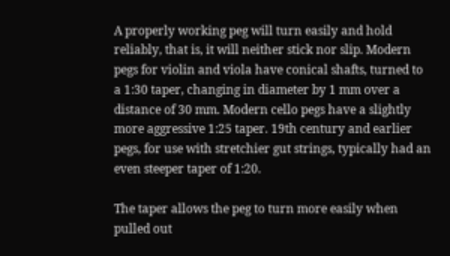A properly working peg will turn easily and hold reliably, that is, it will neither stick nor slip. Modern pegs for violin and viola have conical shafts, turned to a 1:30 taper, changing in diameter by 1 mm over a distance of 30 mm. Modern cello pegs have a slightly more aggressive 1:25 taper. 19th century and earlier pegs, for use with stretchier gut strings, typically had an even steeper taper of 1:20.

The taper allows the peg to turn more easily when pulled out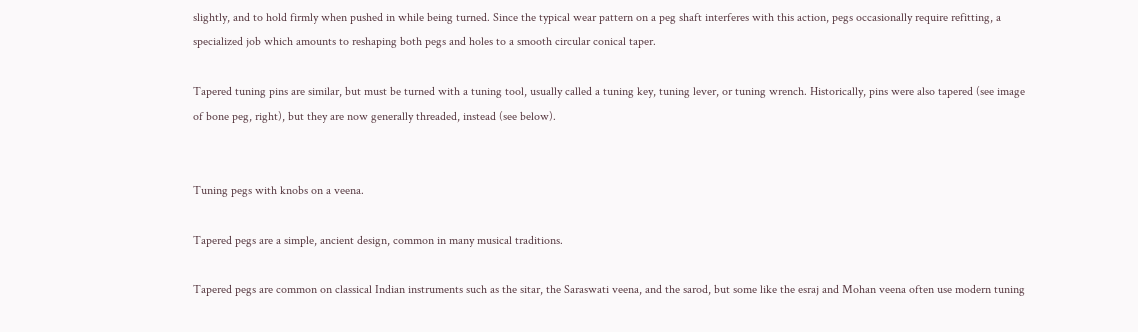slightly, and to hold firmly when pushed in while being turned. Since the typical wear pattern on a peg shaft interferes with this action, pegs occasionally require refitting, a specialized job which amounts to reshaping both pegs and holes to a smooth circular conical taper.

Tapered tuning pins are similar, but must be turned with a tuning tool, usually called a tuning key, tuning lever, or tuning wrench. Historically, pins were also tapered (see image of bone peg, right), but they are now generally threaded, instead (see below).


Tuning pegs with knobs on a veena.

Tapered pegs are a simple, ancient design, common in many musical traditions.

Tapered pegs are common on classical Indian instruments such as the sitar, the Saraswati veena, and the sarod, but some like the esraj and Mohan veena often use modern tuning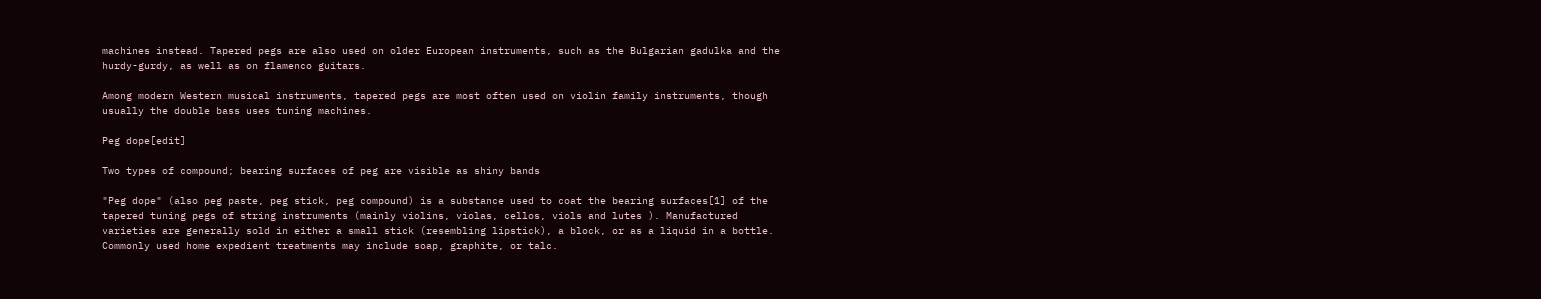machines instead. Tapered pegs are also used on older European instruments, such as the Bulgarian gadulka and the hurdy-gurdy, as well as on flamenco guitars.

Among modern Western musical instruments, tapered pegs are most often used on violin family instruments, though usually the double bass uses tuning machines.

Peg dope[edit]

Two types of compound; bearing surfaces of peg are visible as shiny bands

"Peg dope" (also peg paste, peg stick, peg compound) is a substance used to coat the bearing surfaces[1] of the tapered tuning pegs of string instruments (mainly violins, violas, cellos, viols and lutes ). Manufactured varieties are generally sold in either a small stick (resembling lipstick), a block, or as a liquid in a bottle. Commonly used home expedient treatments may include soap, graphite, or talc.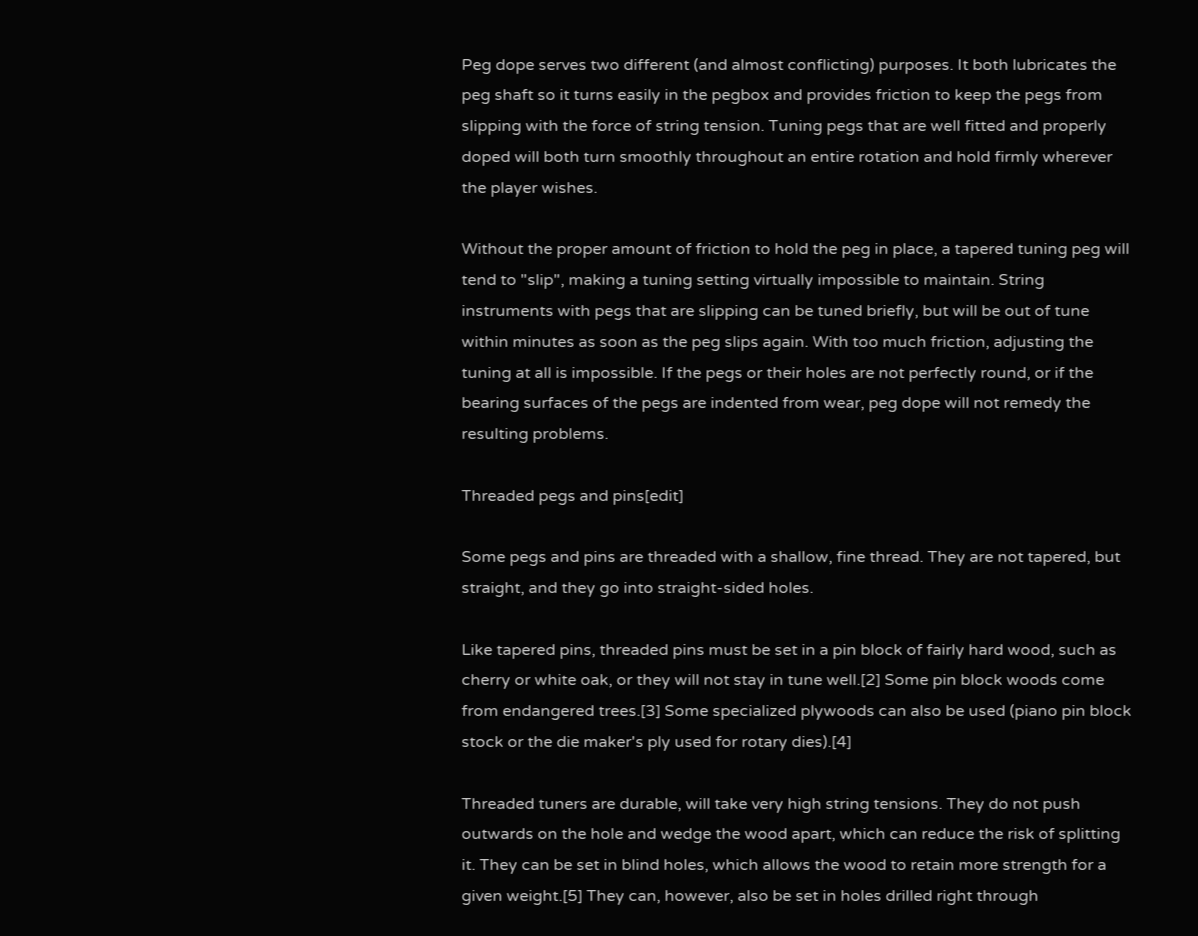Peg dope serves two different (and almost conflicting) purposes. It both lubricates the peg shaft so it turns easily in the pegbox and provides friction to keep the pegs from slipping with the force of string tension. Tuning pegs that are well fitted and properly doped will both turn smoothly throughout an entire rotation and hold firmly wherever the player wishes.

Without the proper amount of friction to hold the peg in place, a tapered tuning peg will tend to "slip", making a tuning setting virtually impossible to maintain. String instruments with pegs that are slipping can be tuned briefly, but will be out of tune within minutes as soon as the peg slips again. With too much friction, adjusting the tuning at all is impossible. If the pegs or their holes are not perfectly round, or if the bearing surfaces of the pegs are indented from wear, peg dope will not remedy the resulting problems.

Threaded pegs and pins[edit]

Some pegs and pins are threaded with a shallow, fine thread. They are not tapered, but straight, and they go into straight-sided holes.

Like tapered pins, threaded pins must be set in a pin block of fairly hard wood, such as cherry or white oak, or they will not stay in tune well.[2] Some pin block woods come from endangered trees.[3] Some specialized plywoods can also be used (piano pin block stock or the die maker's ply used for rotary dies).[4]

Threaded tuners are durable, will take very high string tensions. They do not push outwards on the hole and wedge the wood apart, which can reduce the risk of splitting it. They can be set in blind holes, which allows the wood to retain more strength for a given weight.[5] They can, however, also be set in holes drilled right through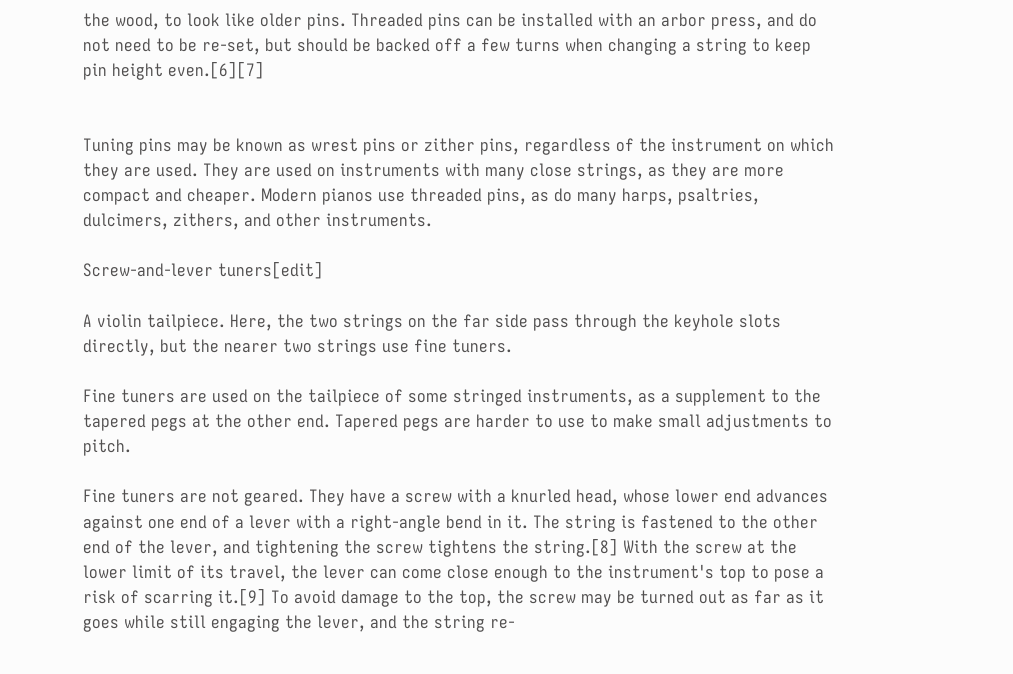the wood, to look like older pins. Threaded pins can be installed with an arbor press, and do not need to be re-set, but should be backed off a few turns when changing a string to keep pin height even.[6][7]


Tuning pins may be known as wrest pins or zither pins, regardless of the instrument on which they are used. They are used on instruments with many close strings, as they are more compact and cheaper. Modern pianos use threaded pins, as do many harps, psaltries, dulcimers, zithers, and other instruments.

Screw-and-lever tuners[edit]

A violin tailpiece. Here, the two strings on the far side pass through the keyhole slots directly, but the nearer two strings use fine tuners.

Fine tuners are used on the tailpiece of some stringed instruments, as a supplement to the tapered pegs at the other end. Tapered pegs are harder to use to make small adjustments to pitch.

Fine tuners are not geared. They have a screw with a knurled head, whose lower end advances against one end of a lever with a right-angle bend in it. The string is fastened to the other end of the lever, and tightening the screw tightens the string.[8] With the screw at the lower limit of its travel, the lever can come close enough to the instrument's top to pose a risk of scarring it.[9] To avoid damage to the top, the screw may be turned out as far as it goes while still engaging the lever, and the string re-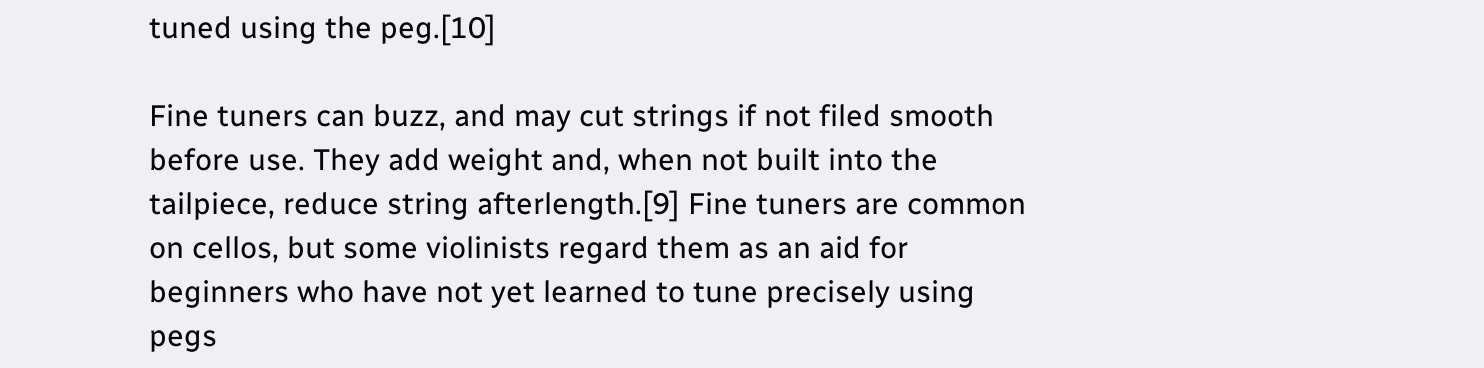tuned using the peg.[10]

Fine tuners can buzz, and may cut strings if not filed smooth before use. They add weight and, when not built into the tailpiece, reduce string afterlength.[9] Fine tuners are common on cellos, but some violinists regard them as an aid for beginners who have not yet learned to tune precisely using pegs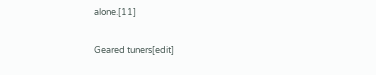alone.[11]

Geared tuners[edit]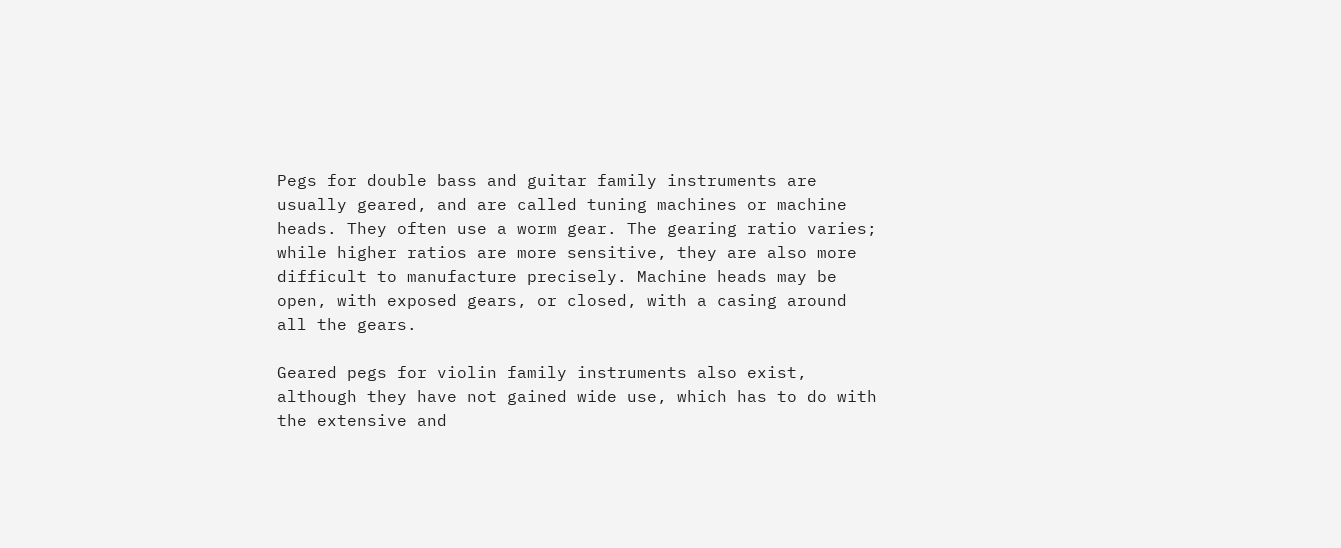Pegs for double bass and guitar family instruments are usually geared, and are called tuning machines or machine heads. They often use a worm gear. The gearing ratio varies; while higher ratios are more sensitive, they are also more difficult to manufacture precisely. Machine heads may be open, with exposed gears, or closed, with a casing around all the gears.

Geared pegs for violin family instruments also exist, although they have not gained wide use, which has to do with the extensive and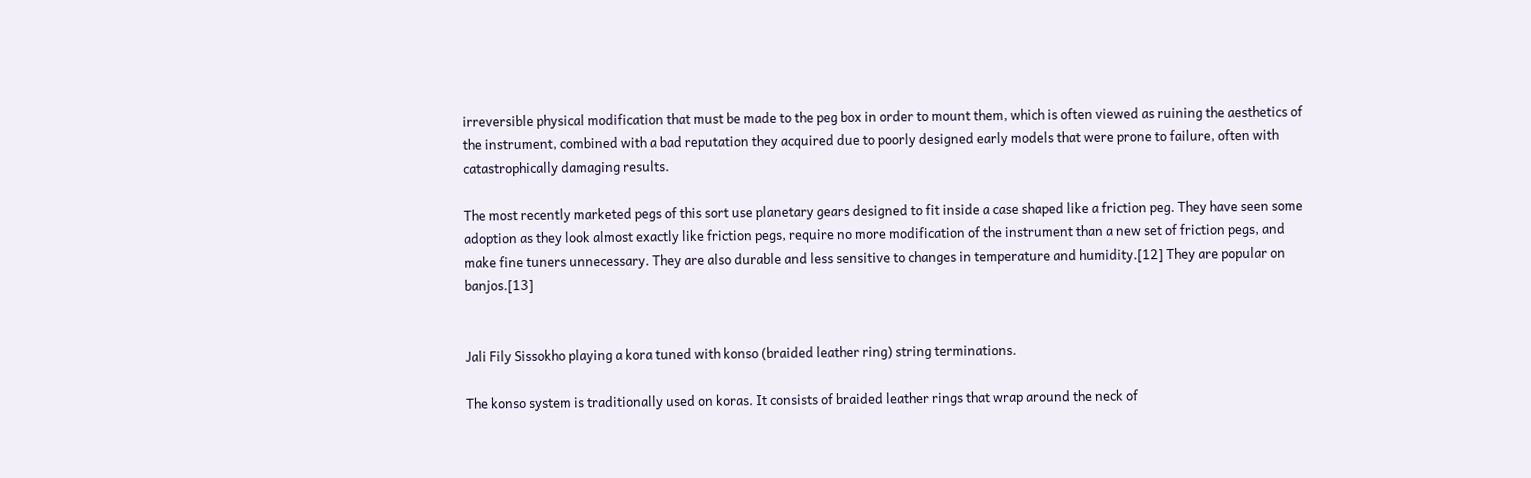irreversible physical modification that must be made to the peg box in order to mount them, which is often viewed as ruining the aesthetics of the instrument, combined with a bad reputation they acquired due to poorly designed early models that were prone to failure, often with catastrophically damaging results.

The most recently marketed pegs of this sort use planetary gears designed to fit inside a case shaped like a friction peg. They have seen some adoption as they look almost exactly like friction pegs, require no more modification of the instrument than a new set of friction pegs, and make fine tuners unnecessary. They are also durable and less sensitive to changes in temperature and humidity.[12] They are popular on banjos.[13]


Jali Fily Sissokho playing a kora tuned with konso (braided leather ring) string terminations.

The konso system is traditionally used on koras. It consists of braided leather rings that wrap around the neck of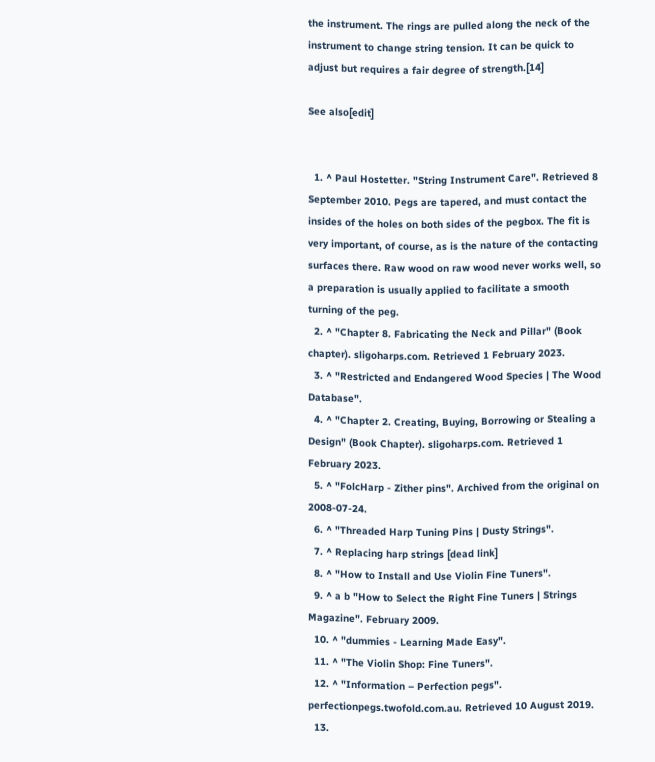the instrument. The rings are pulled along the neck of the instrument to change string tension. It can be quick to adjust but requires a fair degree of strength.[14]

See also[edit]


  1. ^ Paul Hostetter. "String Instrument Care". Retrieved 8 September 2010. Pegs are tapered, and must contact the insides of the holes on both sides of the pegbox. The fit is very important, of course, as is the nature of the contacting surfaces there. Raw wood on raw wood never works well, so a preparation is usually applied to facilitate a smooth turning of the peg.
  2. ^ "Chapter 8. Fabricating the Neck and Pillar" (Book chapter). sligoharps.com. Retrieved 1 February 2023.
  3. ^ "Restricted and Endangered Wood Species | The Wood Database".
  4. ^ "Chapter 2. Creating, Buying, Borrowing or Stealing a Design" (Book Chapter). sligoharps.com. Retrieved 1 February 2023.
  5. ^ "FolcHarp - Zither pins". Archived from the original on 2008-07-24.
  6. ^ "Threaded Harp Tuning Pins | Dusty Strings".
  7. ^ Replacing harp strings [dead link]
  8. ^ "How to Install and Use Violin Fine Tuners".
  9. ^ a b "How to Select the Right Fine Tuners | Strings Magazine". February 2009.
  10. ^ "dummies - Learning Made Easy".
  11. ^ "The Violin Shop: Fine Tuners".
  12. ^ "Information – Perfection pegs". perfectionpegs.twofold.com.au. Retrieved 10 August 2019.
  13.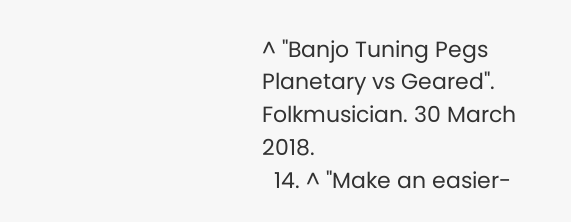^ "Banjo Tuning Pegs Planetary vs Geared". Folkmusician. 30 March 2018.
  14. ^ "Make an easier-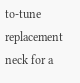to-tune replacement neck for a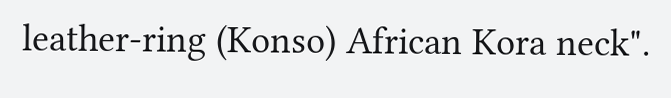leather-ring (Konso) African Kora neck".